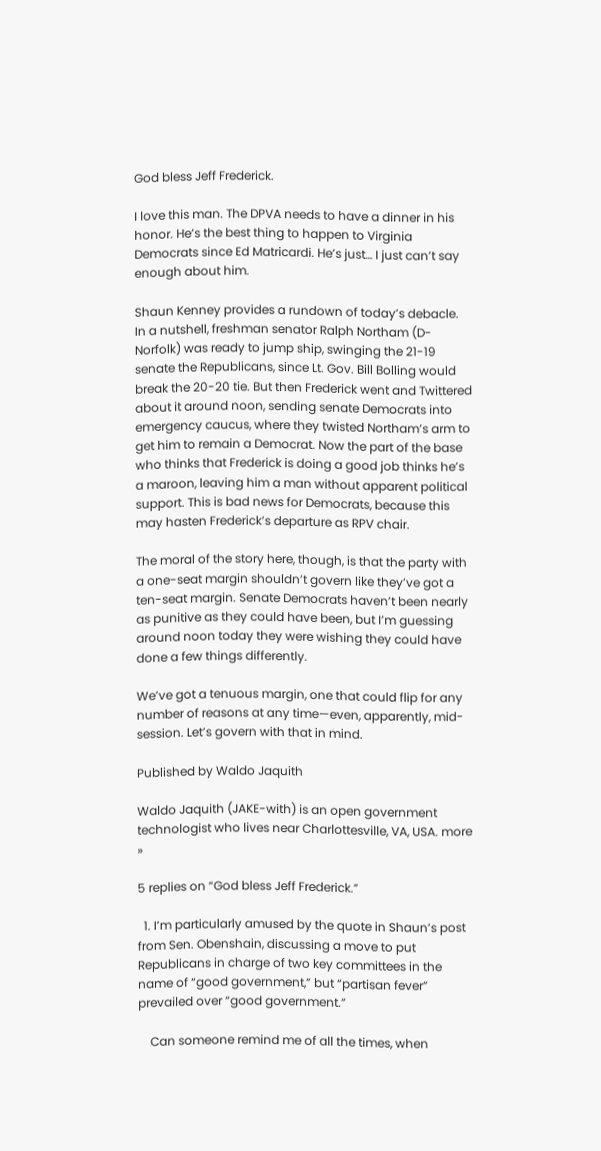God bless Jeff Frederick.

I love this man. The DPVA needs to have a dinner in his honor. He’s the best thing to happen to Virginia Democrats since Ed Matricardi. He’s just… I just can’t say enough about him.

Shaun Kenney provides a rundown of today’s debacle. In a nutshell, freshman senator Ralph Northam (D-Norfolk) was ready to jump ship, swinging the 21-19 senate the Republicans, since Lt. Gov. Bill Bolling would break the 20-20 tie. But then Frederick went and Twittered about it around noon, sending senate Democrats into emergency caucus, where they twisted Northam’s arm to get him to remain a Democrat. Now the part of the base who thinks that Frederick is doing a good job thinks he’s a maroon, leaving him a man without apparent political support. This is bad news for Democrats, because this may hasten Frederick’s departure as RPV chair.

The moral of the story here, though, is that the party with a one-seat margin shouldn’t govern like they’ve got a ten-seat margin. Senate Democrats haven’t been nearly as punitive as they could have been, but I’m guessing around noon today they were wishing they could have done a few things differently.

We’ve got a tenuous margin, one that could flip for any number of reasons at any time—even, apparently, mid-session. Let’s govern with that in mind.

Published by Waldo Jaquith

Waldo Jaquith (JAKE-with) is an open government technologist who lives near Charlottesville, VA, USA. more »

5 replies on “God bless Jeff Frederick.”

  1. I’m particularly amused by the quote in Shaun’s post from Sen. Obenshain, discussing a move to put Republicans in charge of two key committees in the name of “good government,” but “partisan fever” prevailed over “good government.”

    Can someone remind me of all the times, when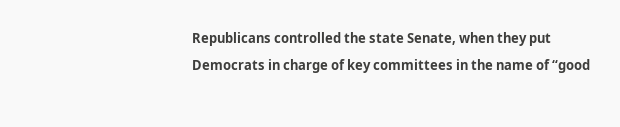Republicans controlled the state Senate, when they put Democrats in charge of key committees in the name of “good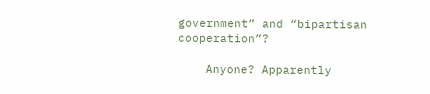government” and “bipartisan cooperation”?

    Anyone? Apparently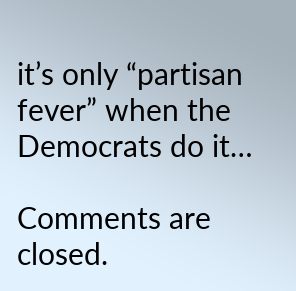it’s only “partisan fever” when the Democrats do it…

Comments are closed.